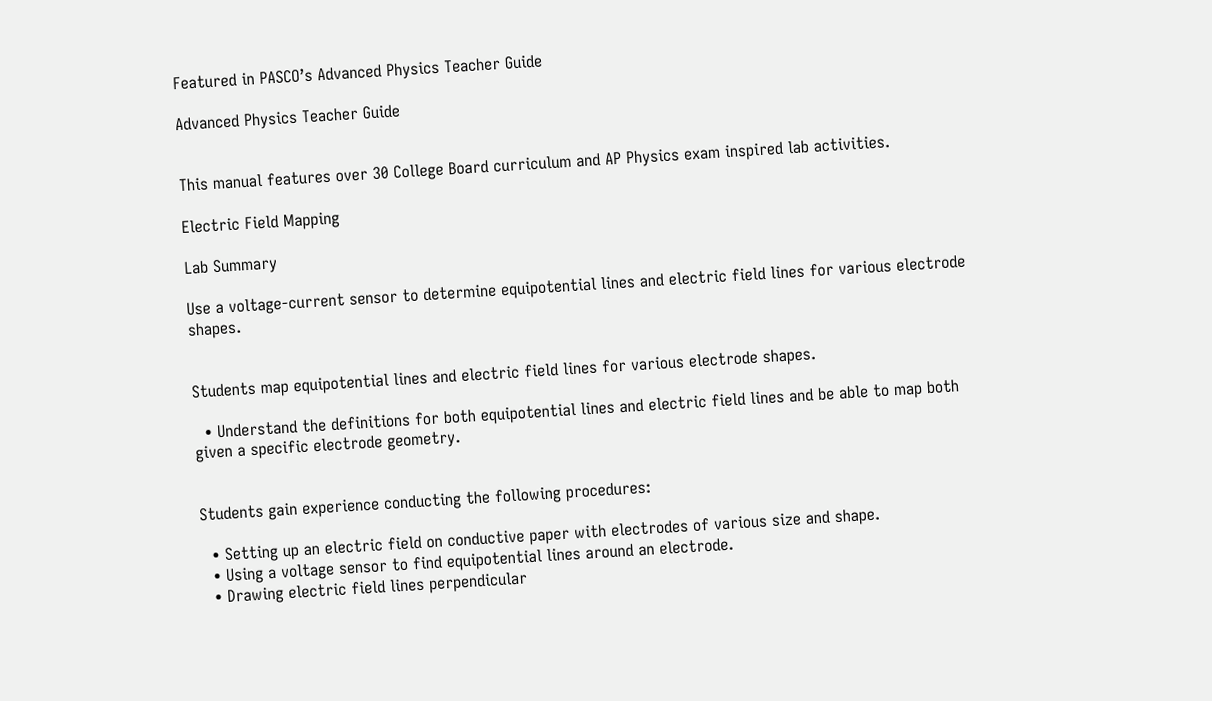Featured in PASCO’s Advanced Physics Teacher Guide

Advanced Physics Teacher Guide


This manual features over 30 College Board curriculum and AP Physics exam inspired lab activities.

Electric Field Mapping

Lab Summary

Use a voltage-current sensor to determine equipotential lines and electric field lines for various electrode shapes.


Students map equipotential lines and electric field lines for various electrode shapes.

  • Understand the definitions for both equipotential lines and electric field lines and be able to map both given a specific electrode geometry.


Students gain experience conducting the following procedures:

  • Setting up an electric field on conductive paper with electrodes of various size and shape.
  • Using a voltage sensor to find equipotential lines around an electrode.
  • Drawing electric field lines perpendicular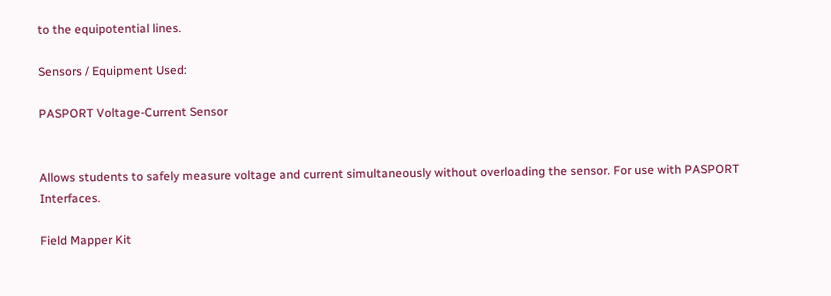to the equipotential lines.

Sensors / Equipment Used:

PASPORT Voltage-Current Sensor


Allows students to safely measure voltage and current simultaneously without overloading the sensor. For use with PASPORT Interfaces.

Field Mapper Kit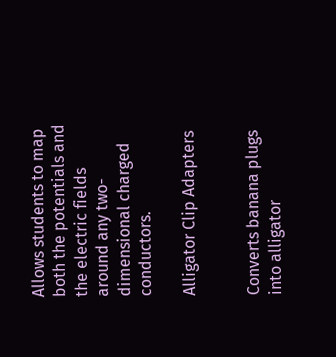Allows students to map both the potentials and the electric fields around any two-dimensional charged conductors.

Alligator Clip Adapters


Converts banana plugs into alligator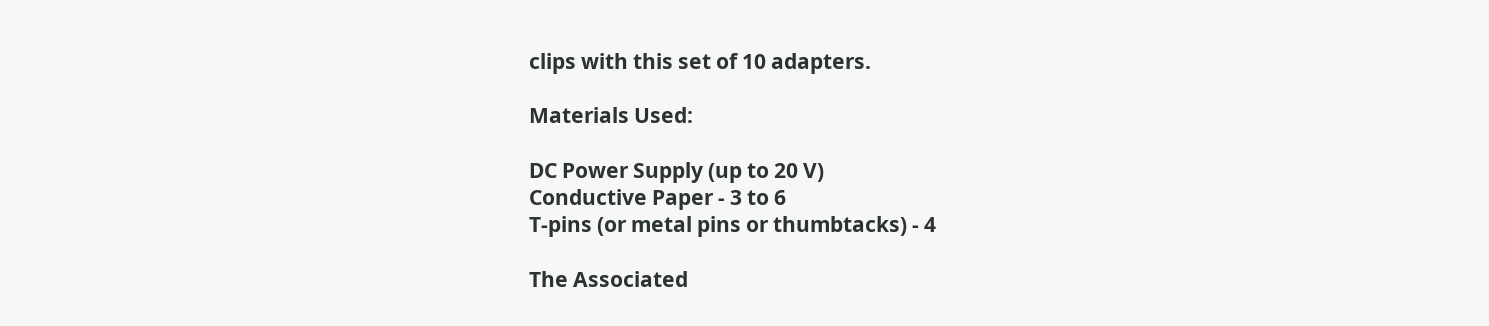clips with this set of 10 adapters.

Materials Used:

DC Power Supply (up to 20 V)
Conductive Paper - 3 to 6
T-pins (or metal pins or thumbtacks) - 4

The Associated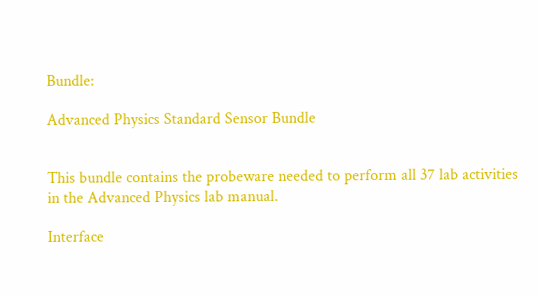Bundle:

Advanced Physics Standard Sensor Bundle


This bundle contains the probeware needed to perform all 37 lab activities in the Advanced Physics lab manual.

Interface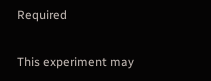Required

This experiment may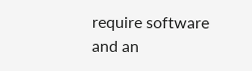require software and an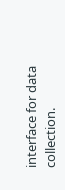interface for data collection.